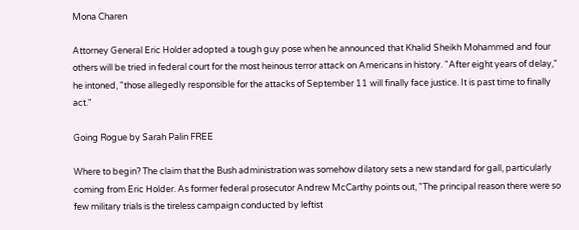Mona Charen

Attorney General Eric Holder adopted a tough guy pose when he announced that Khalid Sheikh Mohammed and four others will be tried in federal court for the most heinous terror attack on Americans in history. "After eight years of delay," he intoned, "those allegedly responsible for the attacks of September 11 will finally face justice. It is past time to finally act."

Going Rogue by Sarah Palin FREE

Where to begin? The claim that the Bush administration was somehow dilatory sets a new standard for gall, particularly coming from Eric Holder. As former federal prosecutor Andrew McCarthy points out, "The principal reason there were so few military trials is the tireless campaign conducted by leftist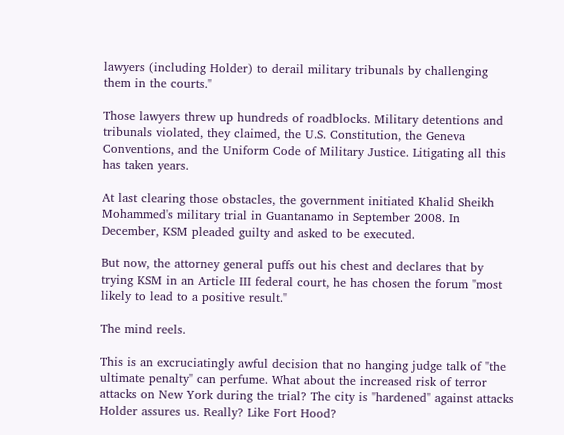lawyers (including Holder) to derail military tribunals by challenging them in the courts."

Those lawyers threw up hundreds of roadblocks. Military detentions and tribunals violated, they claimed, the U.S. Constitution, the Geneva Conventions, and the Uniform Code of Military Justice. Litigating all this has taken years.

At last clearing those obstacles, the government initiated Khalid Sheikh Mohammed's military trial in Guantanamo in September 2008. In December, KSM pleaded guilty and asked to be executed.

But now, the attorney general puffs out his chest and declares that by trying KSM in an Article III federal court, he has chosen the forum "most likely to lead to a positive result."

The mind reels.

This is an excruciatingly awful decision that no hanging judge talk of "the ultimate penalty" can perfume. What about the increased risk of terror attacks on New York during the trial? The city is "hardened" against attacks Holder assures us. Really? Like Fort Hood?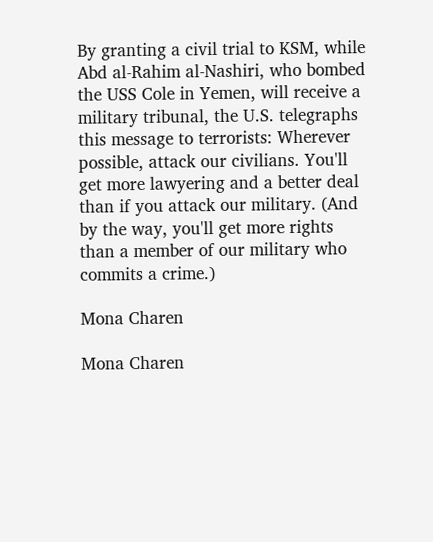By granting a civil trial to KSM, while Abd al-Rahim al-Nashiri, who bombed the USS Cole in Yemen, will receive a military tribunal, the U.S. telegraphs this message to terrorists: Wherever possible, attack our civilians. You'll get more lawyering and a better deal than if you attack our military. (And by the way, you'll get more rights than a member of our military who commits a crime.)

Mona Charen

Mona Charen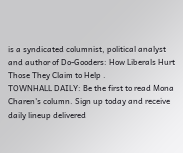is a syndicated columnist, political analyst and author of Do-Gooders: How Liberals Hurt Those They Claim to Help .
TOWNHALL DAILY: Be the first to read Mona Charen's column. Sign up today and receive daily lineup delivered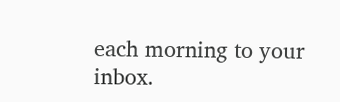each morning to your inbox.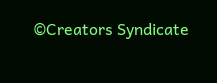©Creators Syndicate